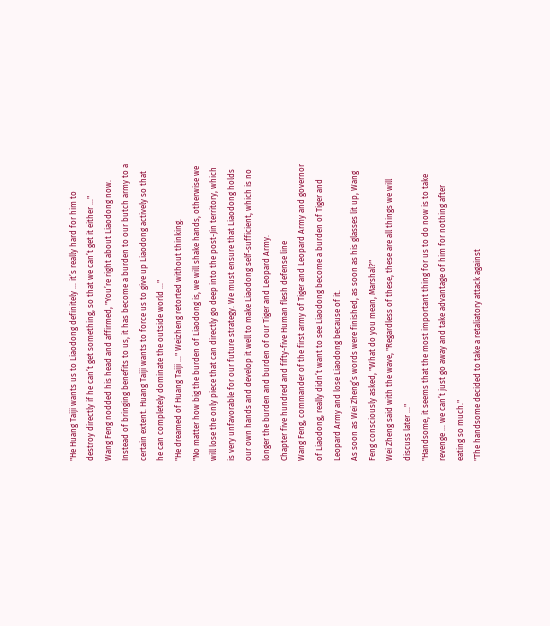"He Huang Taiji wants us to Liaodong definitely … it’s really hard for him to destroy directly if he can’t get something, so that we can’t get it either …"
Wang Feng nodded his head and affirmed, "You’re right about Liaodong now. Instead of bringing benefits to us, it has become a burden to our butch army to a certain extent. Huang Taiji wants to force us to give up Liaodong actively so that he can completely dominate the outside world …"
"He dreamed of Huang Taiji …" Weizheng retorted without thinking.
"No matter how big the burden of Liaodong is, we will shake hands, otherwise we will lose the only piece that can directly go deep into the post-Jin territory, which is very unfavorable for our future strategy. We must ensure that Liaodong holds our own hands and develop it well to make Liaodong self-sufficient, which is no longer the burden and burden of our Tiger and Leopard Army.
Chapter five hundred and fifty-five Human flesh defense line
Wang Feng, commander of the first army of Tiger and Leopard Army and governor of Liaodong, really didn’t want to see Liaodong become a burden of Tiger and Leopard Army and lose Liaodong because of it.
As soon as Wei Zheng’s words were finished, as soon as his glasses lit up, Wang Feng consciously asked, "What do you mean, Marshal?"
Wei Zheng said with the wave, "Regardless of these, these are all things we will discuss later …"
"Handsome, it seems that the most important thing for us to do now is to take revenge … we can’t just go away and take advantage of him for nothing after eating so much."
"The handsome decided to take a retaliatory attack against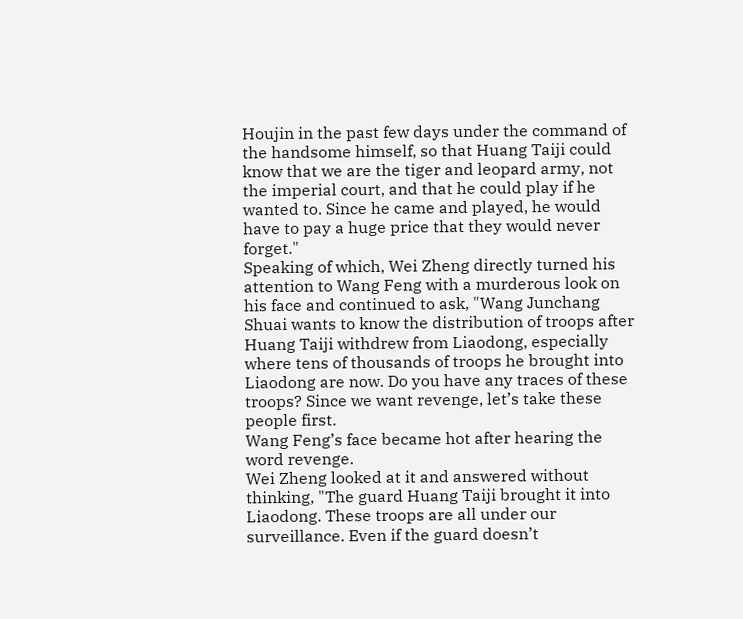Houjin in the past few days under the command of the handsome himself, so that Huang Taiji could know that we are the tiger and leopard army, not the imperial court, and that he could play if he wanted to. Since he came and played, he would have to pay a huge price that they would never forget."
Speaking of which, Wei Zheng directly turned his attention to Wang Feng with a murderous look on his face and continued to ask, "Wang Junchang Shuai wants to know the distribution of troops after Huang Taiji withdrew from Liaodong, especially where tens of thousands of troops he brought into Liaodong are now. Do you have any traces of these troops? Since we want revenge, let’s take these people first.
Wang Feng’s face became hot after hearing the word revenge.
Wei Zheng looked at it and answered without thinking, "The guard Huang Taiji brought it into Liaodong. These troops are all under our surveillance. Even if the guard doesn’t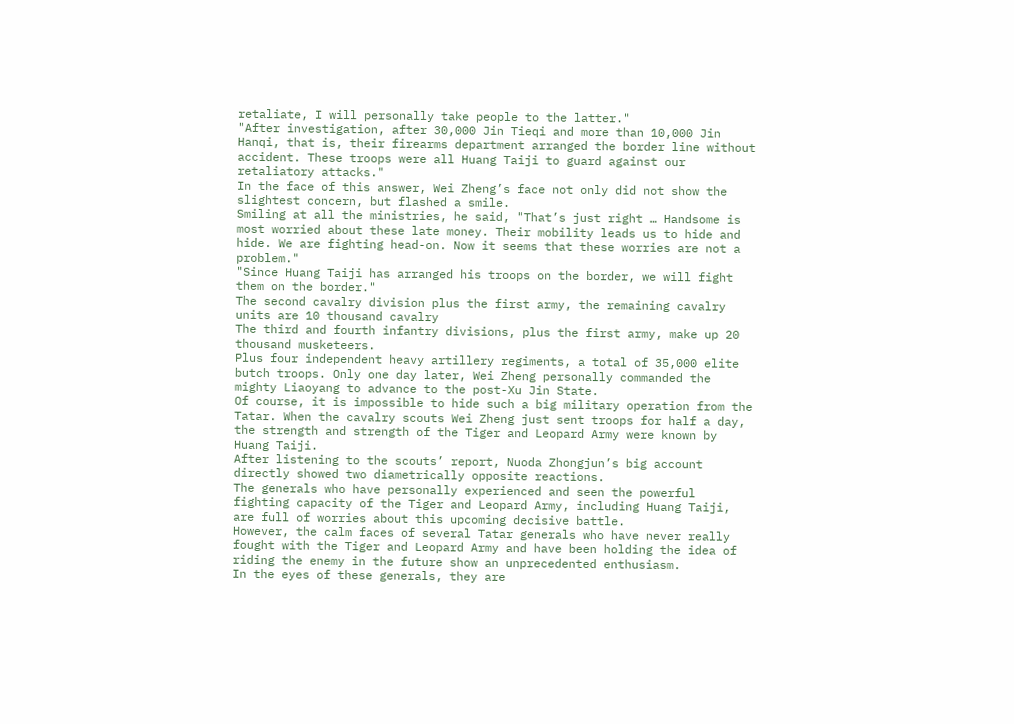retaliate, I will personally take people to the latter."
"After investigation, after 30,000 Jin Tieqi and more than 10,000 Jin Hanqi, that is, their firearms department arranged the border line without accident. These troops were all Huang Taiji to guard against our retaliatory attacks."
In the face of this answer, Wei Zheng’s face not only did not show the slightest concern, but flashed a smile.
Smiling at all the ministries, he said, "That’s just right … Handsome is most worried about these late money. Their mobility leads us to hide and hide. We are fighting head-on. Now it seems that these worries are not a problem."
"Since Huang Taiji has arranged his troops on the border, we will fight them on the border."
The second cavalry division plus the first army, the remaining cavalry units are 10 thousand cavalry
The third and fourth infantry divisions, plus the first army, make up 20 thousand musketeers.
Plus four independent heavy artillery regiments, a total of 35,000 elite butch troops. Only one day later, Wei Zheng personally commanded the mighty Liaoyang to advance to the post-Xu Jin State.
Of course, it is impossible to hide such a big military operation from the Tatar. When the cavalry scouts Wei Zheng just sent troops for half a day, the strength and strength of the Tiger and Leopard Army were known by Huang Taiji.
After listening to the scouts’ report, Nuoda Zhongjun’s big account directly showed two diametrically opposite reactions.
The generals who have personally experienced and seen the powerful fighting capacity of the Tiger and Leopard Army, including Huang Taiji, are full of worries about this upcoming decisive battle.
However, the calm faces of several Tatar generals who have never really fought with the Tiger and Leopard Army and have been holding the idea of riding the enemy in the future show an unprecedented enthusiasm.
In the eyes of these generals, they are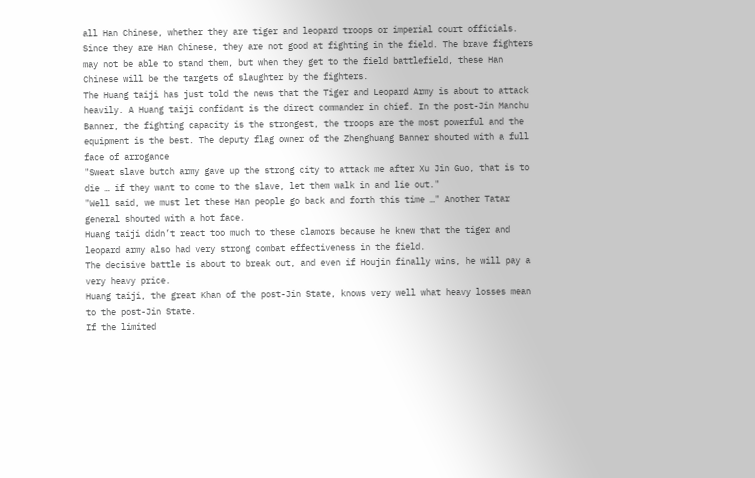all Han Chinese, whether they are tiger and leopard troops or imperial court officials. Since they are Han Chinese, they are not good at fighting in the field. The brave fighters may not be able to stand them, but when they get to the field battlefield, these Han Chinese will be the targets of slaughter by the fighters.
The Huang taiji has just told the news that the Tiger and Leopard Army is about to attack heavily. A Huang taiji confidant is the direct commander in chief. In the post-Jin Manchu Banner, the fighting capacity is the strongest, the troops are the most powerful and the equipment is the best. The deputy flag owner of the Zhenghuang Banner shouted with a full face of arrogance
"Sweat slave butch army gave up the strong city to attack me after Xu Jin Guo, that is to die … if they want to come to the slave, let them walk in and lie out."
"Well said, we must let these Han people go back and forth this time …" Another Tatar general shouted with a hot face.
Huang taiji didn’t react too much to these clamors because he knew that the tiger and leopard army also had very strong combat effectiveness in the field.
The decisive battle is about to break out, and even if Houjin finally wins, he will pay a very heavy price.
Huang taiji, the great Khan of the post-Jin State, knows very well what heavy losses mean to the post-Jin State.
If the limited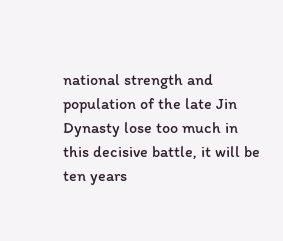national strength and population of the late Jin Dynasty lose too much in this decisive battle, it will be ten years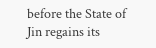before the State of Jin regains its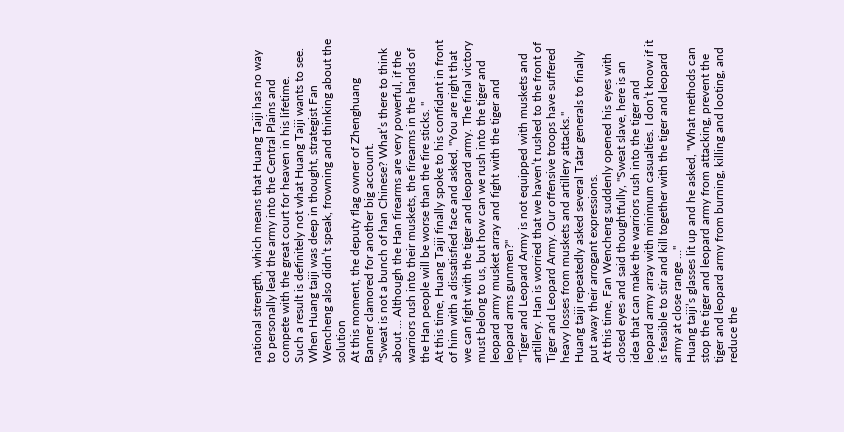national strength, which means that Huang Taiji has no way to personally lead the army into the Central Plains and compete with the great court for heaven in his lifetime.
Such a result is definitely not what Huang Taiji wants to see.
When Huang taiji was deep in thought, strategist Fan Wencheng also didn’t speak, frowning and thinking about the solution
At this moment, the deputy flag owner of Zhenghuang Banner clamored for another big account.
"Sweat is not a bunch of han Chinese? What’s there to think about … Although the Han firearms are very powerful, if the warriors rush into their muskets, the firearms in the hands of the Han people will be worse than the fire sticks. "
At this time, Huang Taiji finally spoke to his confidant in front of him with a dissatisfied face and asked, "You are right that we can fight with the tiger and leopard army. The final victory must belong to us, but how can we rush into the tiger and leopard army musket array and fight with the tiger and leopard arms gunmen?"
"Tiger and Leopard Army is not equipped with muskets and artillery. Han is worried that we haven’t rushed to the front of Tiger and Leopard Army. Our offensive troops have suffered heavy losses from muskets and artillery attacks."
Huang taiji repeatedly asked several Tatar generals to finally put away their arrogant expressions.
At this time, Fan Wencheng suddenly opened his eyes with closed eyes and said thoughtfully, "Sweat slave, here is an idea that can make the warriors rush into the tiger and leopard army array with minimum casualties. I don’t know if it is feasible to stir and kill together with the tiger and leopard army at close range …"
Huang taiji’s glasses lit up and he asked, "What methods can stop the tiger and leopard army from attacking, prevent the tiger and leopard army from burning, killing and looting, and reduce the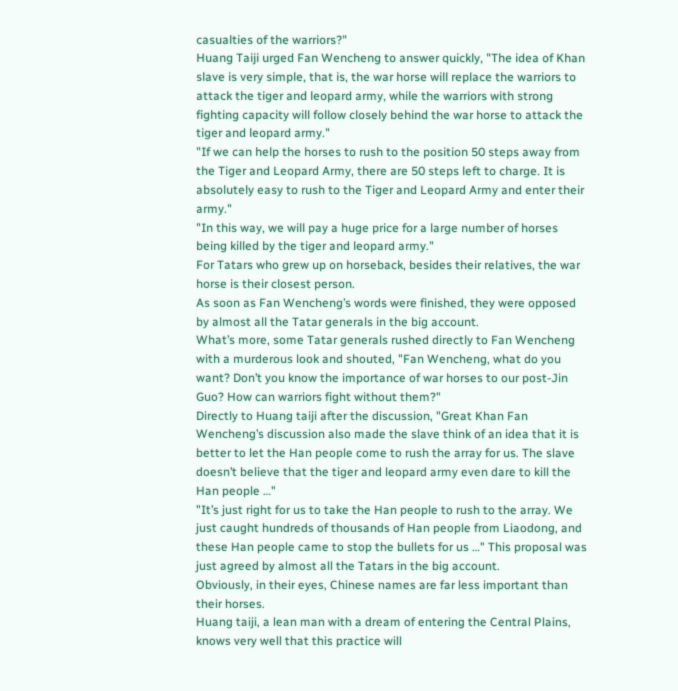casualties of the warriors?"
Huang Taiji urged Fan Wencheng to answer quickly, "The idea of Khan slave is very simple, that is, the war horse will replace the warriors to attack the tiger and leopard army, while the warriors with strong fighting capacity will follow closely behind the war horse to attack the tiger and leopard army."
"If we can help the horses to rush to the position 50 steps away from the Tiger and Leopard Army, there are 50 steps left to charge. It is absolutely easy to rush to the Tiger and Leopard Army and enter their army."
"In this way, we will pay a huge price for a large number of horses being killed by the tiger and leopard army."
For Tatars who grew up on horseback, besides their relatives, the war horse is their closest person.
As soon as Fan Wencheng’s words were finished, they were opposed by almost all the Tatar generals in the big account.
What’s more, some Tatar generals rushed directly to Fan Wencheng with a murderous look and shouted, "Fan Wencheng, what do you want? Don’t you know the importance of war horses to our post-Jin Guo? How can warriors fight without them?"
Directly to Huang taiji after the discussion, "Great Khan Fan Wencheng’s discussion also made the slave think of an idea that it is better to let the Han people come to rush the array for us. The slave doesn’t believe that the tiger and leopard army even dare to kill the Han people …"
"It’s just right for us to take the Han people to rush to the array. We just caught hundreds of thousands of Han people from Liaodong, and these Han people came to stop the bullets for us …" This proposal was just agreed by almost all the Tatars in the big account.
Obviously, in their eyes, Chinese names are far less important than their horses.
Huang taiji, a lean man with a dream of entering the Central Plains, knows very well that this practice will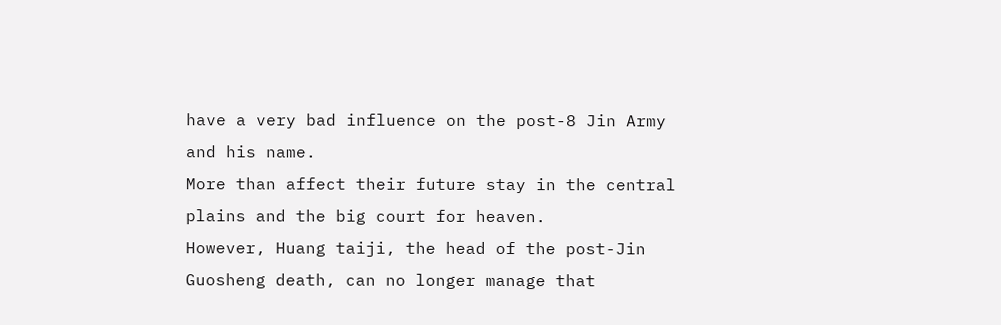have a very bad influence on the post-8 Jin Army and his name.
More than affect their future stay in the central plains and the big court for heaven.
However, Huang taiji, the head of the post-Jin Guosheng death, can no longer manage that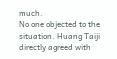much.
No one objected to the situation. Huang Taiji directly agreed with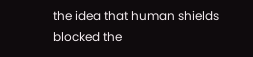the idea that human shields blocked the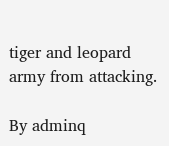tiger and leopard army from attacking.

By adminq